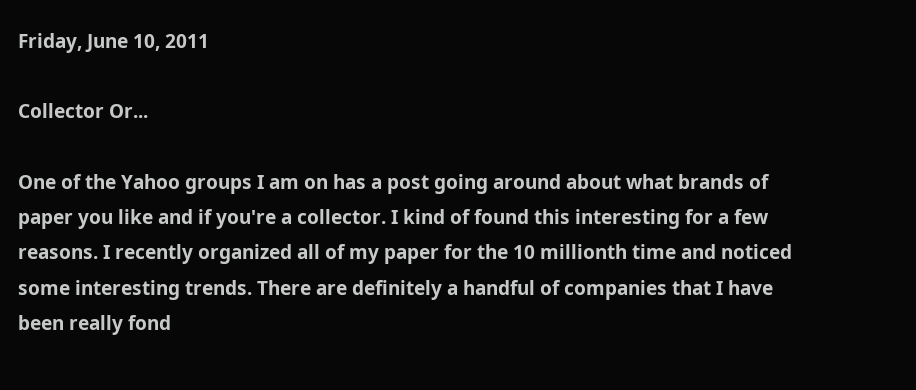Friday, June 10, 2011

Collector Or...

One of the Yahoo groups I am on has a post going around about what brands of paper you like and if you're a collector. I kind of found this interesting for a few reasons. I recently organized all of my paper for the 10 millionth time and noticed some interesting trends. There are definitely a handful of companies that I have been really fond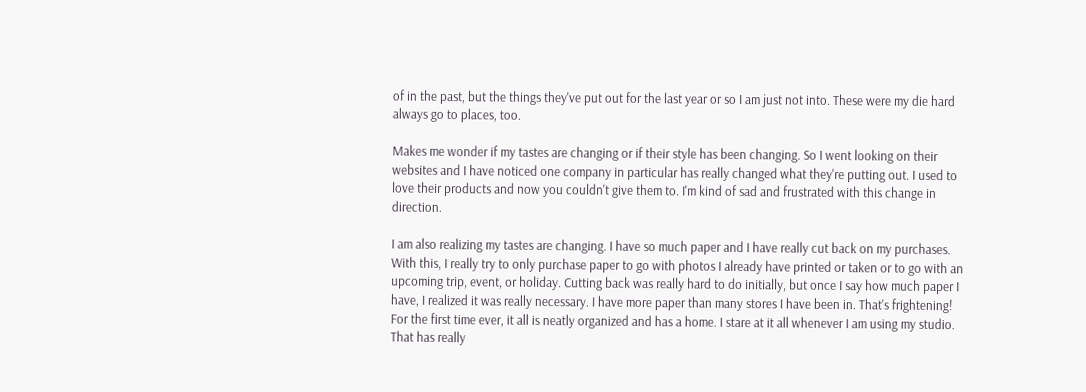of in the past, but the things they've put out for the last year or so I am just not into. These were my die hard always go to places, too.

Makes me wonder if my tastes are changing or if their style has been changing. So I went looking on their websites and I have noticed one company in particular has really changed what they're putting out. I used to love their products and now you couldn't give them to. I'm kind of sad and frustrated with this change in direction.

I am also realizing my tastes are changing. I have so much paper and I have really cut back on my purchases. With this, I really try to only purchase paper to go with photos I already have printed or taken or to go with an upcoming trip, event, or holiday. Cutting back was really hard to do initially, but once I say how much paper I have, I realized it was really necessary. I have more paper than many stores I have been in. That's frightening! For the first time ever, it all is neatly organized and has a home. I stare at it all whenever I am using my studio. That has really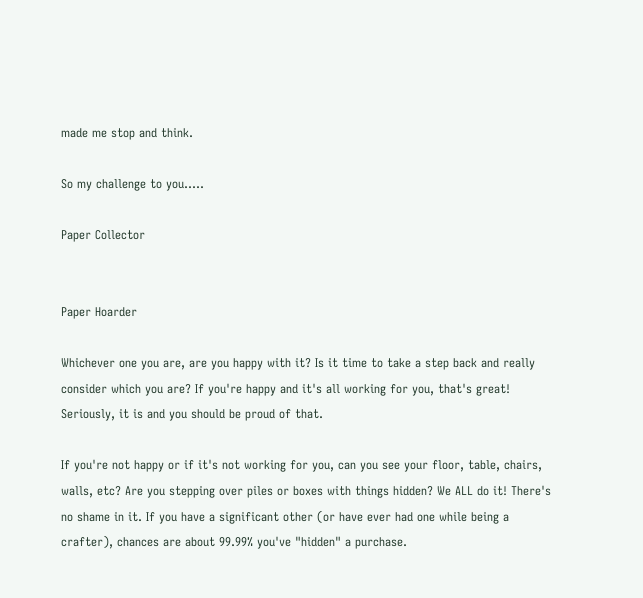made me stop and think.

So my challenge to you.....

Paper Collector


Paper Hoarder

Whichever one you are, are you happy with it? Is it time to take a step back and really consider which you are? If you're happy and it's all working for you, that's great! Seriously, it is and you should be proud of that.

If you're not happy or if it's not working for you, can you see your floor, table, chairs, walls, etc? Are you stepping over piles or boxes with things hidden? We ALL do it! There's no shame in it. If you have a significant other (or have ever had one while being a crafter), chances are about 99.99% you've "hidden" a purchase.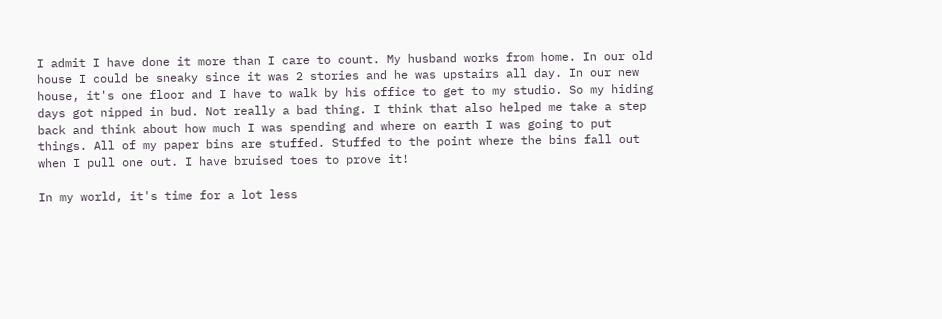I admit I have done it more than I care to count. My husband works from home. In our old house I could be sneaky since it was 2 stories and he was upstairs all day. In our new house, it's one floor and I have to walk by his office to get to my studio. So my hiding days got nipped in bud. Not really a bad thing. I think that also helped me take a step back and think about how much I was spending and where on earth I was going to put things. All of my paper bins are stuffed. Stuffed to the point where the bins fall out when I pull one out. I have bruised toes to prove it!

In my world, it's time for a lot less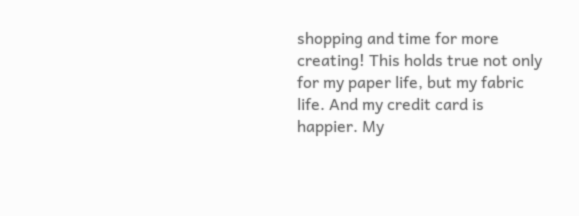shopping and time for more creating! This holds true not only for my paper life, but my fabric life. And my credit card is happier. My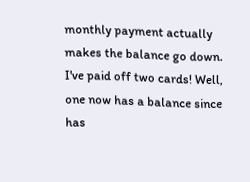monthly payment actually makes the balance go down. I've paid off two cards! Well, one now has a balance since has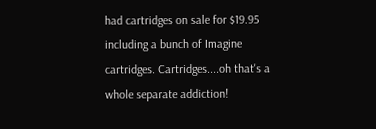had cartridges on sale for $19.95 including a bunch of Imagine cartridges. Cartridges....oh that's a whole separate addiction!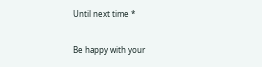Until next time *

Be happy with your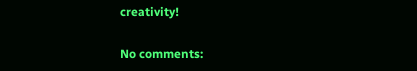creativity!

No comments: